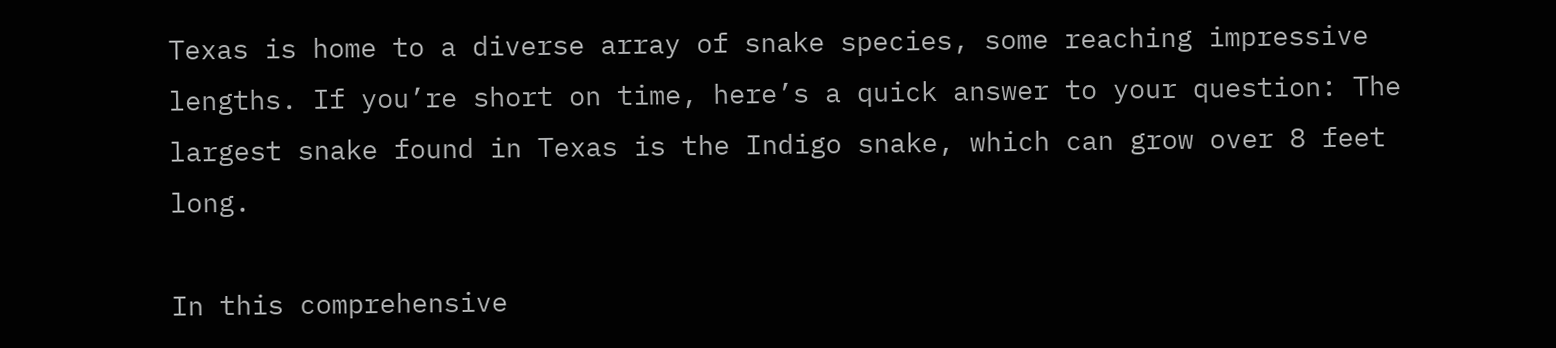Texas is home to a diverse array of snake species, some reaching impressive lengths. If you’re short on time, here’s a quick answer to your question: The largest snake found in Texas is the Indigo snake, which can grow over 8 feet long.

In this comprehensive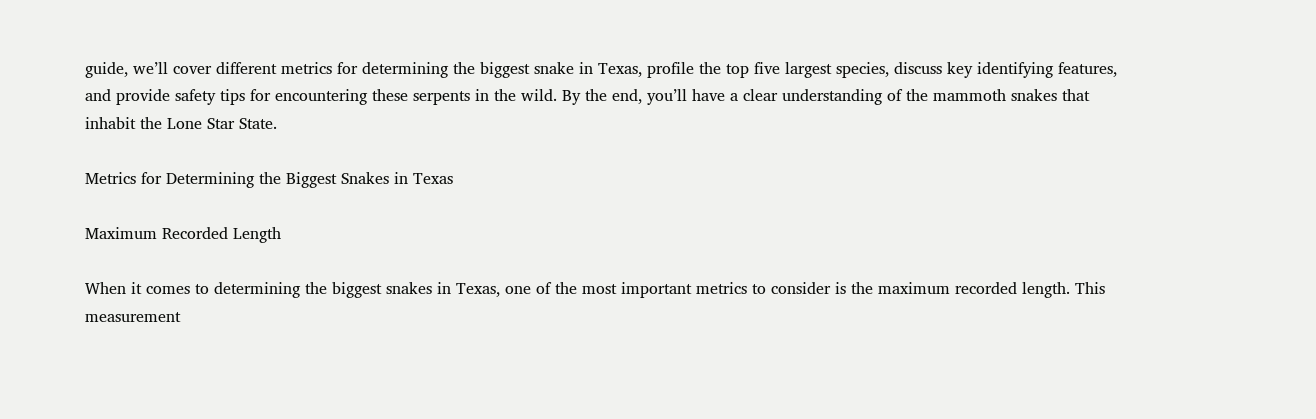guide, we’ll cover different metrics for determining the biggest snake in Texas, profile the top five largest species, discuss key identifying features, and provide safety tips for encountering these serpents in the wild. By the end, you’ll have a clear understanding of the mammoth snakes that inhabit the Lone Star State.

Metrics for Determining the Biggest Snakes in Texas

Maximum Recorded Length

When it comes to determining the biggest snakes in Texas, one of the most important metrics to consider is the maximum recorded length. This measurement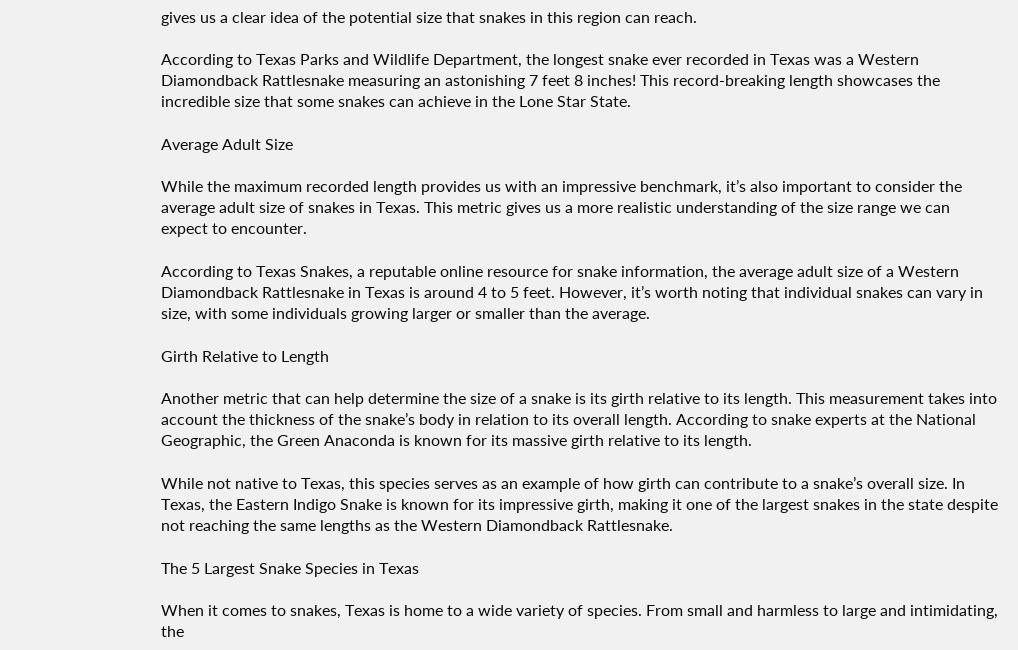gives us a clear idea of the potential size that snakes in this region can reach.

According to Texas Parks and Wildlife Department, the longest snake ever recorded in Texas was a Western Diamondback Rattlesnake measuring an astonishing 7 feet 8 inches! This record-breaking length showcases the incredible size that some snakes can achieve in the Lone Star State.

Average Adult Size

While the maximum recorded length provides us with an impressive benchmark, it’s also important to consider the average adult size of snakes in Texas. This metric gives us a more realistic understanding of the size range we can expect to encounter.

According to Texas Snakes, a reputable online resource for snake information, the average adult size of a Western Diamondback Rattlesnake in Texas is around 4 to 5 feet. However, it’s worth noting that individual snakes can vary in size, with some individuals growing larger or smaller than the average.

Girth Relative to Length

Another metric that can help determine the size of a snake is its girth relative to its length. This measurement takes into account the thickness of the snake’s body in relation to its overall length. According to snake experts at the National Geographic, the Green Anaconda is known for its massive girth relative to its length.

While not native to Texas, this species serves as an example of how girth can contribute to a snake’s overall size. In Texas, the Eastern Indigo Snake is known for its impressive girth, making it one of the largest snakes in the state despite not reaching the same lengths as the Western Diamondback Rattlesnake.

The 5 Largest Snake Species in Texas

When it comes to snakes, Texas is home to a wide variety of species. From small and harmless to large and intimidating, the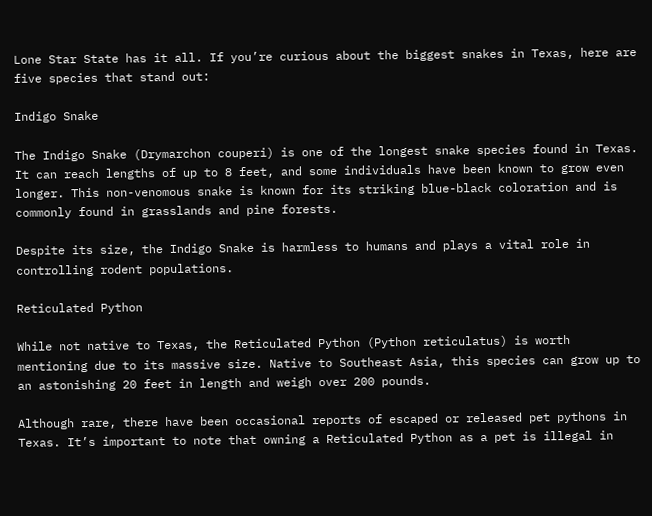Lone Star State has it all. If you’re curious about the biggest snakes in Texas, here are five species that stand out:

Indigo Snake

The Indigo Snake (Drymarchon couperi) is one of the longest snake species found in Texas. It can reach lengths of up to 8 feet, and some individuals have been known to grow even longer. This non-venomous snake is known for its striking blue-black coloration and is commonly found in grasslands and pine forests.

Despite its size, the Indigo Snake is harmless to humans and plays a vital role in controlling rodent populations.

Reticulated Python

While not native to Texas, the Reticulated Python (Python reticulatus) is worth mentioning due to its massive size. Native to Southeast Asia, this species can grow up to an astonishing 20 feet in length and weigh over 200 pounds.

Although rare, there have been occasional reports of escaped or released pet pythons in Texas. It’s important to note that owning a Reticulated Python as a pet is illegal in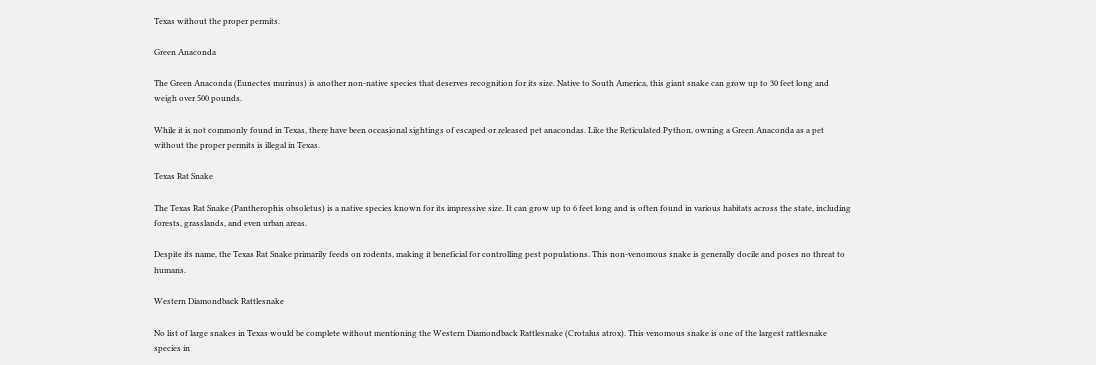Texas without the proper permits.

Green Anaconda

The Green Anaconda (Eunectes murinus) is another non-native species that deserves recognition for its size. Native to South America, this giant snake can grow up to 30 feet long and weigh over 500 pounds.

While it is not commonly found in Texas, there have been occasional sightings of escaped or released pet anacondas. Like the Reticulated Python, owning a Green Anaconda as a pet without the proper permits is illegal in Texas.

Texas Rat Snake

The Texas Rat Snake (Pantherophis obsoletus) is a native species known for its impressive size. It can grow up to 6 feet long and is often found in various habitats across the state, including forests, grasslands, and even urban areas.

Despite its name, the Texas Rat Snake primarily feeds on rodents, making it beneficial for controlling pest populations. This non-venomous snake is generally docile and poses no threat to humans.

Western Diamondback Rattlesnake

No list of large snakes in Texas would be complete without mentioning the Western Diamondback Rattlesnake (Crotalus atrox). This venomous snake is one of the largest rattlesnake species in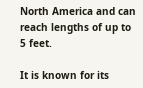North America and can reach lengths of up to 5 feet.

It is known for its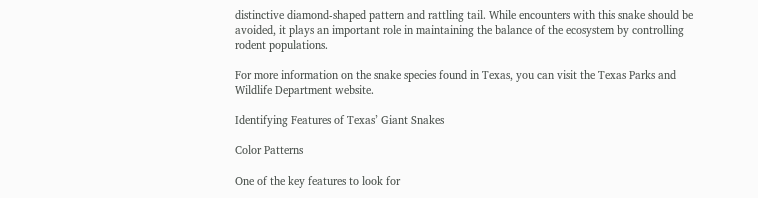distinctive diamond-shaped pattern and rattling tail. While encounters with this snake should be avoided, it plays an important role in maintaining the balance of the ecosystem by controlling rodent populations.

For more information on the snake species found in Texas, you can visit the Texas Parks and Wildlife Department website.

Identifying Features of Texas’ Giant Snakes

Color Patterns

One of the key features to look for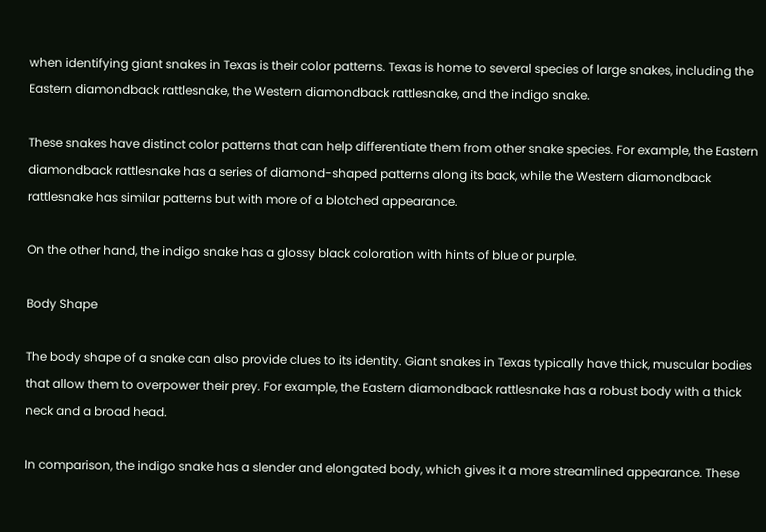when identifying giant snakes in Texas is their color patterns. Texas is home to several species of large snakes, including the Eastern diamondback rattlesnake, the Western diamondback rattlesnake, and the indigo snake.

These snakes have distinct color patterns that can help differentiate them from other snake species. For example, the Eastern diamondback rattlesnake has a series of diamond-shaped patterns along its back, while the Western diamondback rattlesnake has similar patterns but with more of a blotched appearance.

On the other hand, the indigo snake has a glossy black coloration with hints of blue or purple.

Body Shape

The body shape of a snake can also provide clues to its identity. Giant snakes in Texas typically have thick, muscular bodies that allow them to overpower their prey. For example, the Eastern diamondback rattlesnake has a robust body with a thick neck and a broad head.

In comparison, the indigo snake has a slender and elongated body, which gives it a more streamlined appearance. These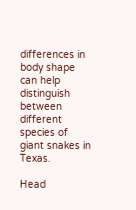differences in body shape can help distinguish between different species of giant snakes in Texas.

Head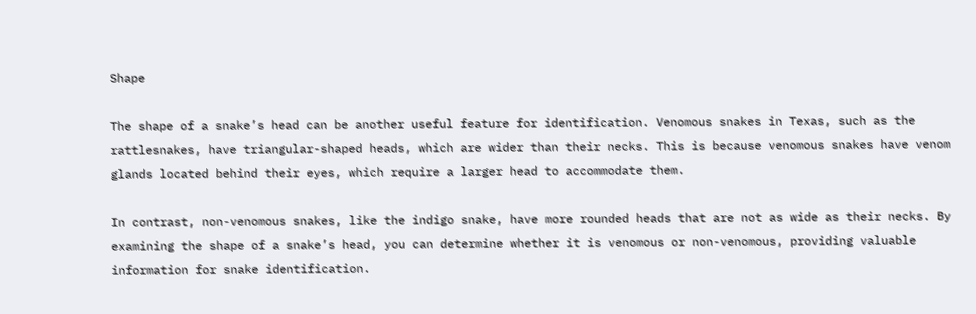Shape

The shape of a snake’s head can be another useful feature for identification. Venomous snakes in Texas, such as the rattlesnakes, have triangular-shaped heads, which are wider than their necks. This is because venomous snakes have venom glands located behind their eyes, which require a larger head to accommodate them.

In contrast, non-venomous snakes, like the indigo snake, have more rounded heads that are not as wide as their necks. By examining the shape of a snake’s head, you can determine whether it is venomous or non-venomous, providing valuable information for snake identification.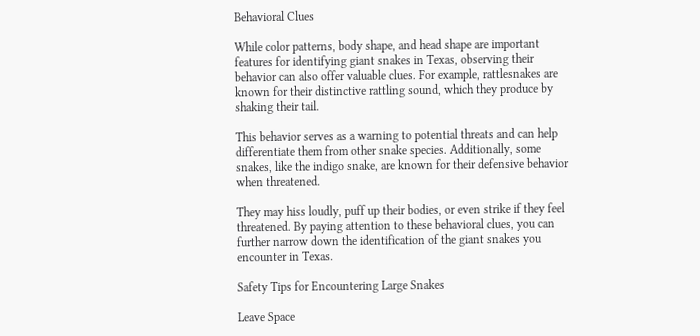Behavioral Clues

While color patterns, body shape, and head shape are important features for identifying giant snakes in Texas, observing their behavior can also offer valuable clues. For example, rattlesnakes are known for their distinctive rattling sound, which they produce by shaking their tail.

This behavior serves as a warning to potential threats and can help differentiate them from other snake species. Additionally, some snakes, like the indigo snake, are known for their defensive behavior when threatened.

They may hiss loudly, puff up their bodies, or even strike if they feel threatened. By paying attention to these behavioral clues, you can further narrow down the identification of the giant snakes you encounter in Texas.

Safety Tips for Encountering Large Snakes

Leave Space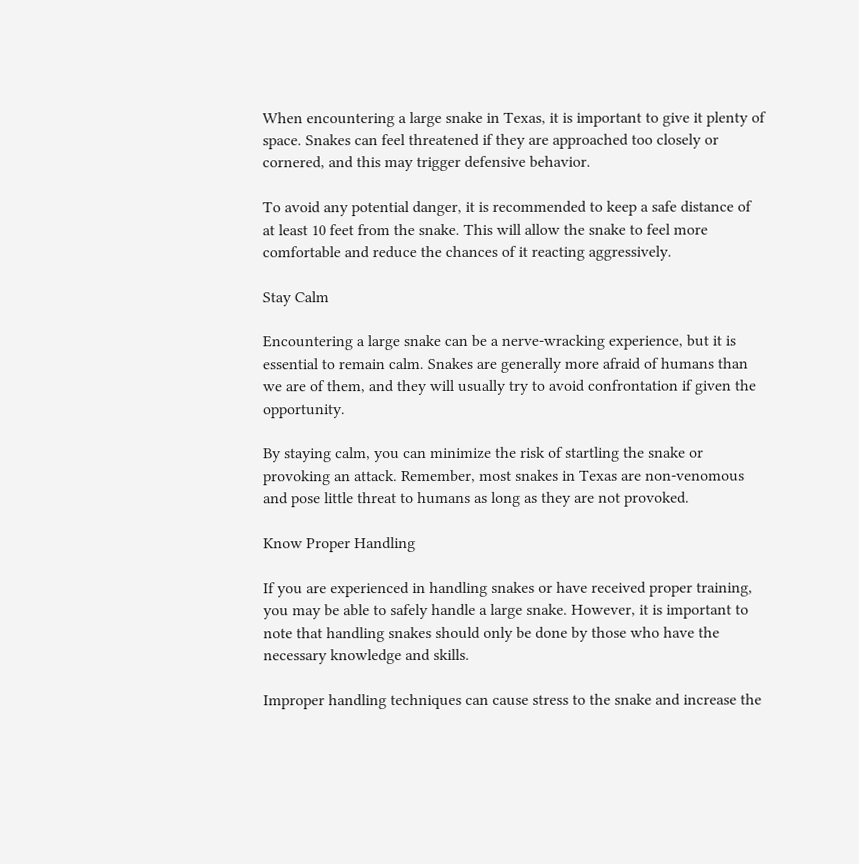When encountering a large snake in Texas, it is important to give it plenty of space. Snakes can feel threatened if they are approached too closely or cornered, and this may trigger defensive behavior.

To avoid any potential danger, it is recommended to keep a safe distance of at least 10 feet from the snake. This will allow the snake to feel more comfortable and reduce the chances of it reacting aggressively.

Stay Calm

Encountering a large snake can be a nerve-wracking experience, but it is essential to remain calm. Snakes are generally more afraid of humans than we are of them, and they will usually try to avoid confrontation if given the opportunity.

By staying calm, you can minimize the risk of startling the snake or provoking an attack. Remember, most snakes in Texas are non-venomous and pose little threat to humans as long as they are not provoked.

Know Proper Handling

If you are experienced in handling snakes or have received proper training, you may be able to safely handle a large snake. However, it is important to note that handling snakes should only be done by those who have the necessary knowledge and skills.

Improper handling techniques can cause stress to the snake and increase the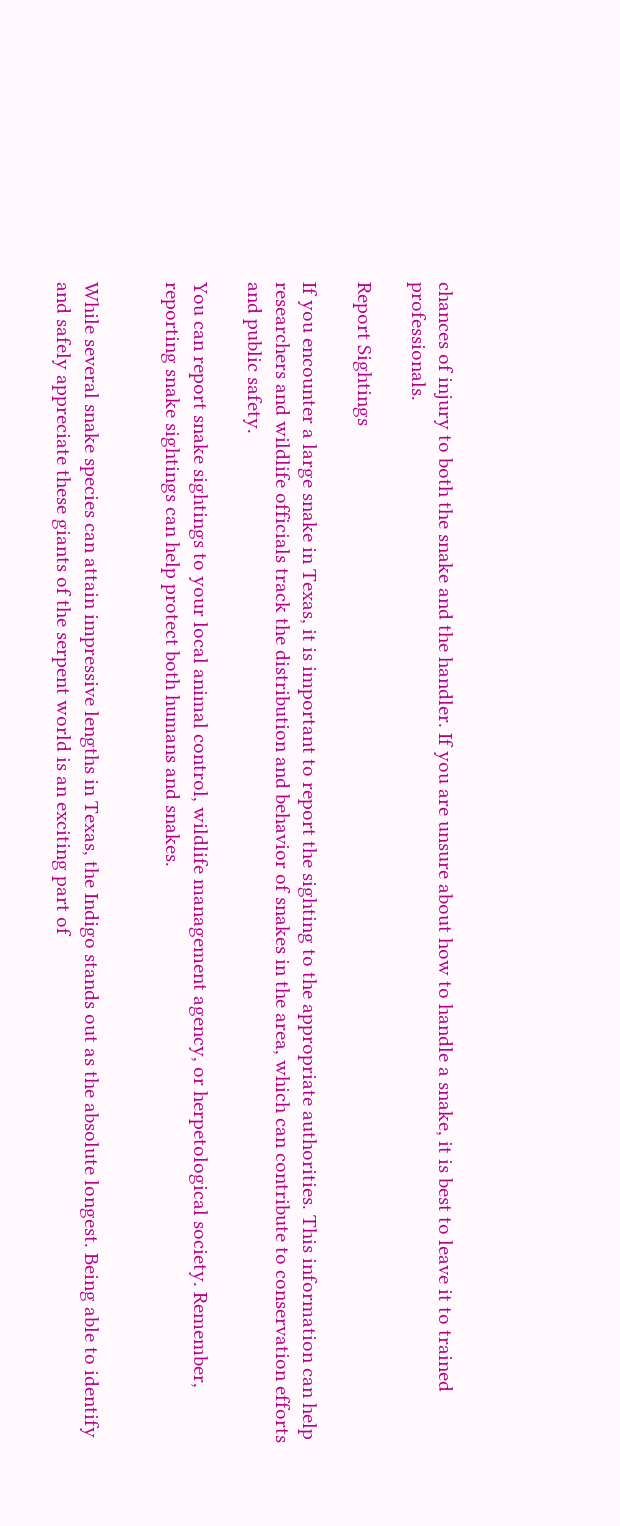chances of injury to both the snake and the handler. If you are unsure about how to handle a snake, it is best to leave it to trained professionals.

Report Sightings

If you encounter a large snake in Texas, it is important to report the sighting to the appropriate authorities. This information can help researchers and wildlife officials track the distribution and behavior of snakes in the area, which can contribute to conservation efforts and public safety.

You can report snake sightings to your local animal control, wildlife management agency, or herpetological society. Remember, reporting snake sightings can help protect both humans and snakes.


While several snake species can attain impressive lengths in Texas, the Indigo stands out as the absolute longest. Being able to identify and safely appreciate these giants of the serpent world is an exciting part of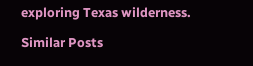exploring Texas wilderness.

Similar Posts